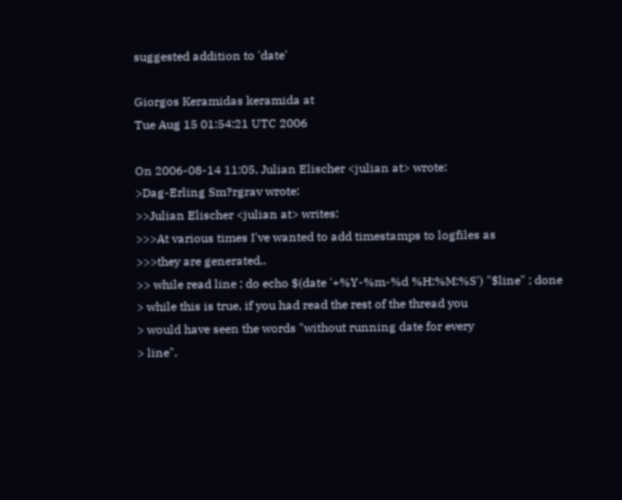suggested addition to 'date'

Giorgos Keramidas keramida at
Tue Aug 15 01:54:21 UTC 2006

On 2006-08-14 11:05, Julian Elischer <julian at> wrote:
>Dag-Erling Sm?rgrav wrote:
>>Julian Elischer <julian at> writes:
>>>At various times I've wanted to add timestamps to logfiles as
>>>they are generated..
>> while read line ; do echo $(date '+%Y-%m-%d %H:%M:%S') "$line" ; done
> while this is true, if you had read the rest of the thread you
> would have seen the words "without running date for every
> line".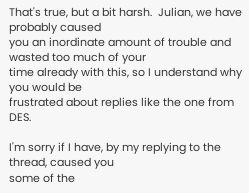That's true, but a bit harsh.  Julian, we have probably caused
you an inordinate amount of trouble and wasted too much of your
time already with this, so I understand why you would be
frustrated about replies like the one from DES.

I'm sorry if I have, by my replying to the thread, caused you
some of the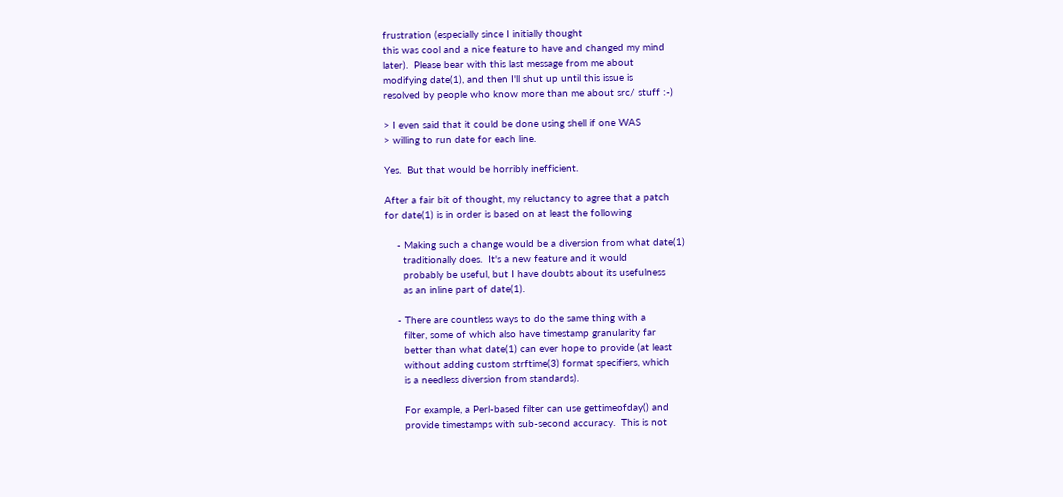frustration (especially since I initially thought
this was cool and a nice feature to have and changed my mind
later).  Please bear with this last message from me about
modifying date(1), and then I'll shut up until this issue is
resolved by people who know more than me about src/ stuff :-)

> I even said that it could be done using shell if one WAS
> willing to run date for each line.

Yes.  But that would be horribly inefficient.

After a fair bit of thought, my reluctancy to agree that a patch
for date(1) is in order is based on at least the following

    - Making such a change would be a diversion from what date(1)
      traditionally does.  It's a new feature and it would
      probably be useful, but I have doubts about its usefulness
      as an inline part of date(1).

    - There are countless ways to do the same thing with a
      filter, some of which also have timestamp granularity far
      better than what date(1) can ever hope to provide (at least
      without adding custom strftime(3) format specifiers, which
      is a needless diversion from standards).

      For example, a Perl-based filter can use gettimeofday() and
      provide timestamps with sub-second accuracy.  This is not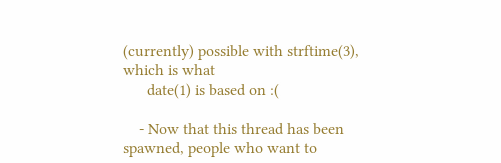(currently) possible with strftime(3), which is what
      date(1) is based on :(

    - Now that this thread has been spawned, people who want to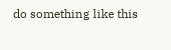do something like this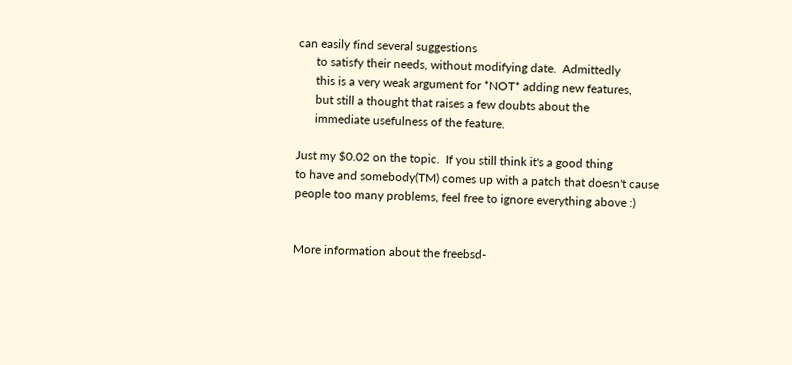can easily find several suggestions
      to satisfy their needs, without modifying date.  Admittedly
      this is a very weak argument for *NOT* adding new features,
      but still a thought that raises a few doubts about the
      immediate usefulness of the feature.

Just my $0.02 on the topic.  If you still think it's a good thing
to have and somebody(TM) comes up with a patch that doesn't cause
people too many problems, feel free to ignore everything above :)


More information about the freebsd-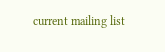current mailing list